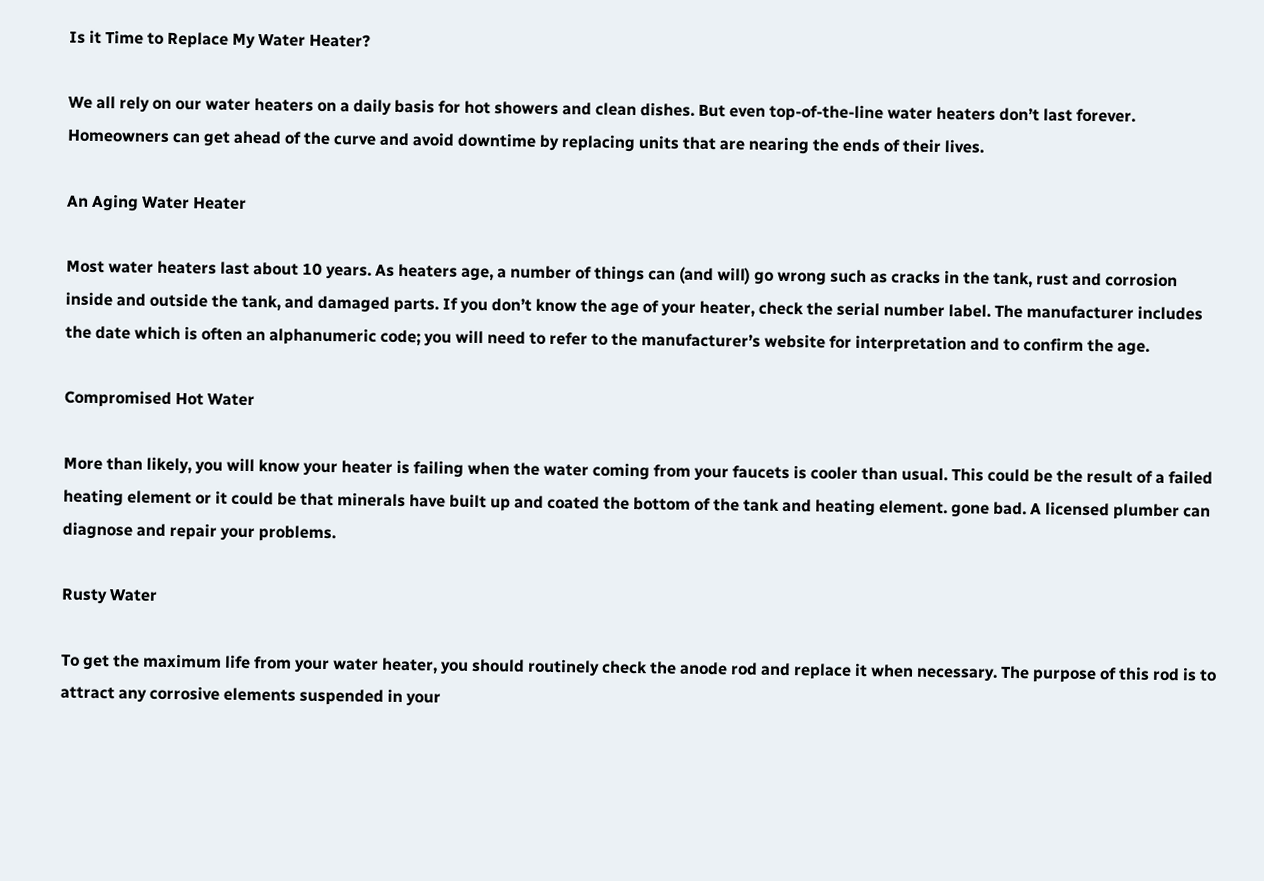Is it Time to Replace My Water Heater?

We all rely on our water heaters on a daily basis for hot showers and clean dishes. But even top-of-the-line water heaters don’t last forever. Homeowners can get ahead of the curve and avoid downtime by replacing units that are nearing the ends of their lives.

An Aging Water Heater

Most water heaters last about 10 years. As heaters age, a number of things can (and will) go wrong such as cracks in the tank, rust and corrosion inside and outside the tank, and damaged parts. If you don’t know the age of your heater, check the serial number label. The manufacturer includes the date which is often an alphanumeric code; you will need to refer to the manufacturer’s website for interpretation and to confirm the age.

Compromised Hot Water

More than likely, you will know your heater is failing when the water coming from your faucets is cooler than usual. This could be the result of a failed heating element or it could be that minerals have built up and coated the bottom of the tank and heating element. gone bad. A licensed plumber can diagnose and repair your problems.

Rusty Water

To get the maximum life from your water heater, you should routinely check the anode rod and replace it when necessary. The purpose of this rod is to attract any corrosive elements suspended in your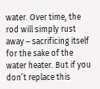water. Over time, the rod will simply rust away – sacrificing itself for the sake of the water heater. But if you don’t replace this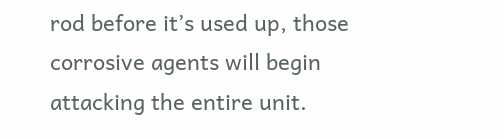rod before it’s used up, those corrosive agents will begin attacking the entire unit.